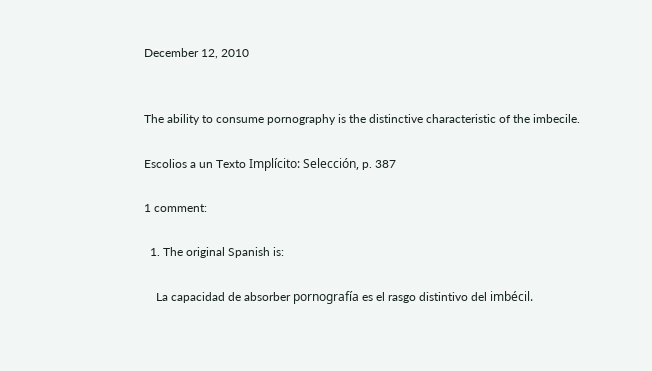December 12, 2010


The ability to consume pornography is the distinctive characteristic of the imbecile.

Escolios a un Texto Implícito: Selección, p. 387

1 comment:

  1. The original Spanish is:

    La capacidad de absorber pornografía es el rasgo distintivo del imbécil.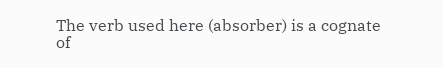The verb used here (absorber) is a cognate of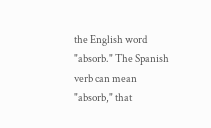the English word "absorb." The Spanish verb can mean "absorb," that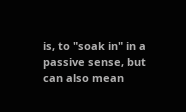is, to "soak in" in a passive sense, but can also mean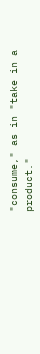"consume," as in "take in a product."